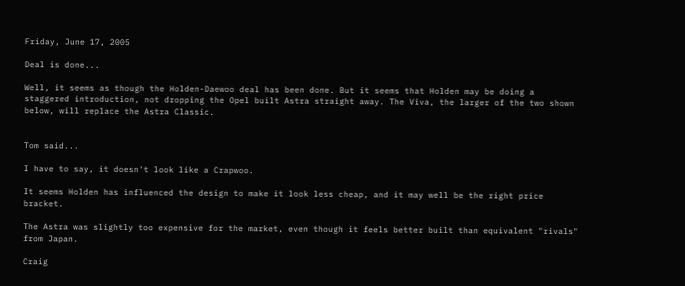Friday, June 17, 2005

Deal is done...

Well, it seems as though the Holden-Daewoo deal has been done. But it seems that Holden may be doing a staggered introduction, not dropping the Opel built Astra straight away. The Viva, the larger of the two shown below, will replace the Astra Classic.


Tom said...

I have to say, it doesn't look like a Crapwoo.

It seems Holden has influenced the design to make it look less cheap, and it may well be the right price bracket.

The Astra was slightly too expensive for the market, even though it feels better built than equivalent "rivals" from Japan.

Craig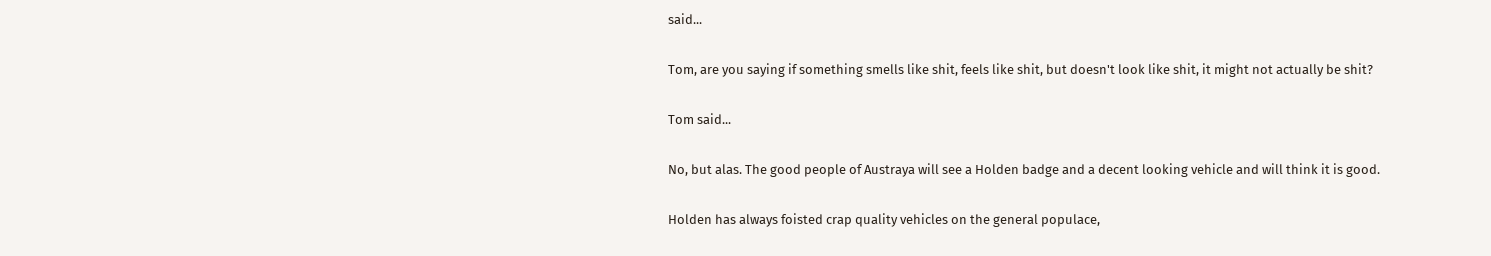said...

Tom, are you saying if something smells like shit, feels like shit, but doesn't look like shit, it might not actually be shit?

Tom said...

No, but alas. The good people of Austraya will see a Holden badge and a decent looking vehicle and will think it is good.

Holden has always foisted crap quality vehicles on the general populace,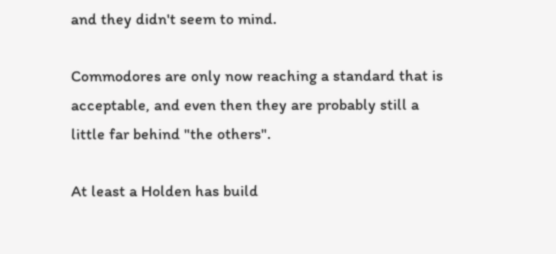and they didn't seem to mind.

Commodores are only now reaching a standard that is acceptable, and even then they are probably still a little far behind "the others".

At least a Holden has build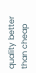quality better than cheap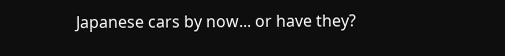Japanese cars by now... or have they?